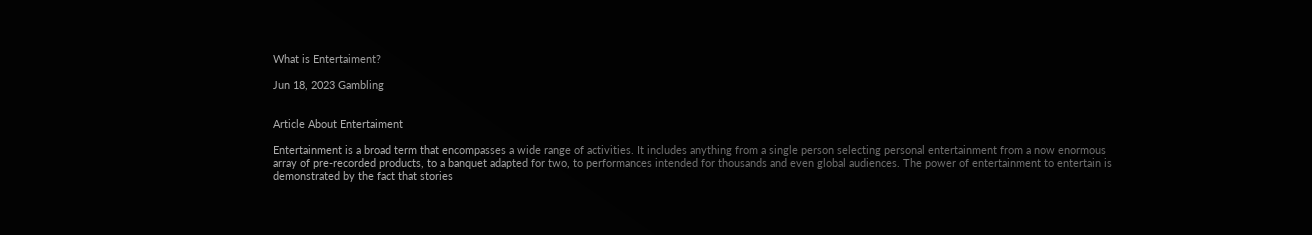What is Entertaiment?

Jun 18, 2023 Gambling


Article About Entertaiment

Entertainment is a broad term that encompasses a wide range of activities. It includes anything from a single person selecting personal entertainment from a now enormous array of pre-recorded products, to a banquet adapted for two, to performances intended for thousands and even global audiences. The power of entertainment to entertain is demonstrated by the fact that stories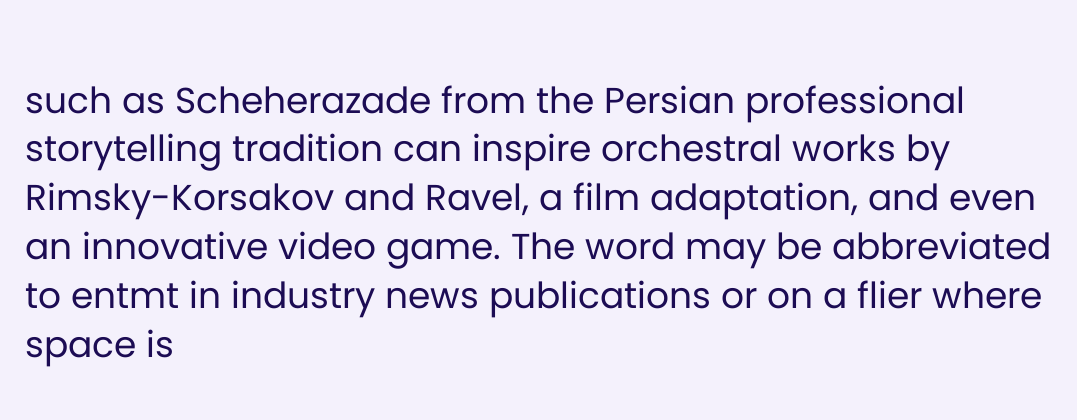such as Scheherazade from the Persian professional storytelling tradition can inspire orchestral works by Rimsky-Korsakov and Ravel, a film adaptation, and even an innovative video game. The word may be abbreviated to entmt in industry news publications or on a flier where space is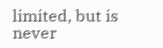limited, but is never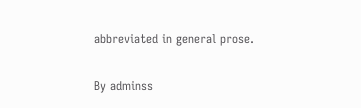abbreviated in general prose.

By adminss